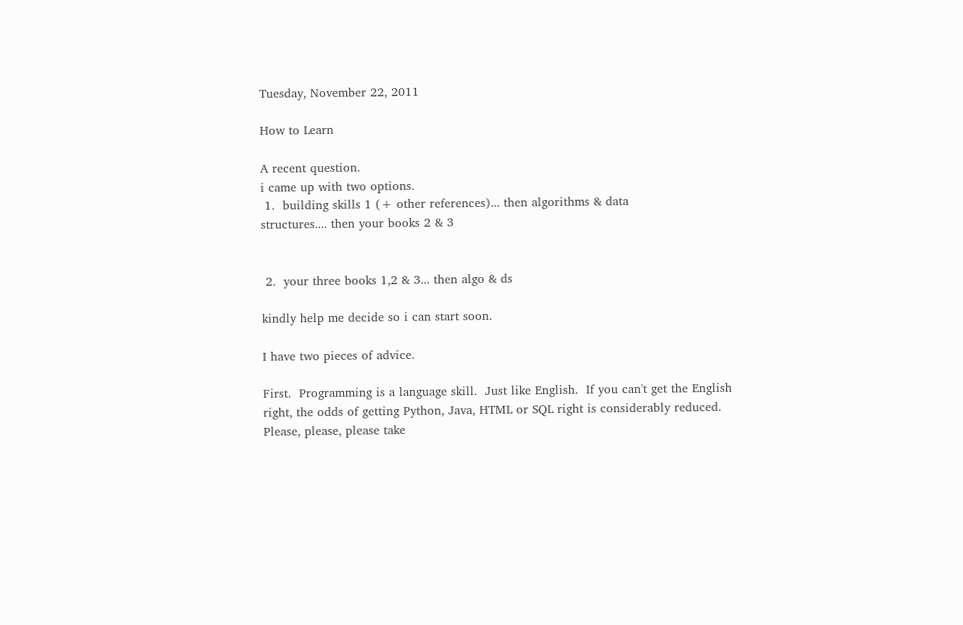Tuesday, November 22, 2011

How to Learn

A recent question.
i came up with two options.
 1.  building skills 1 (+ other references)... then algorithms & data
structures.... then your books 2 & 3


 2.  your three books 1,2 & 3... then algo & ds

kindly help me decide so i can start soon.

I have two pieces of advice.

First.  Programming is a language skill.  Just like English.  If you can't get the English right, the odds of getting Python, Java, HTML or SQL right is considerably reduced.  Please, please, please take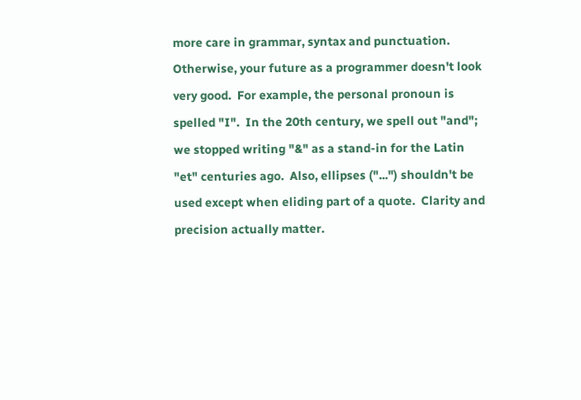more care in grammar, syntax and punctuation.  Otherwise, your future as a programmer doesn't look very good.  For example, the personal pronoun is spelled "I".  In the 20th century, we spell out "and"; we stopped writing "&" as a stand-in for the Latin "et" centuries ago.  Also, ellipses ("...") shouldn't be used except when eliding part of a quote.  Clarity and precision actually matter.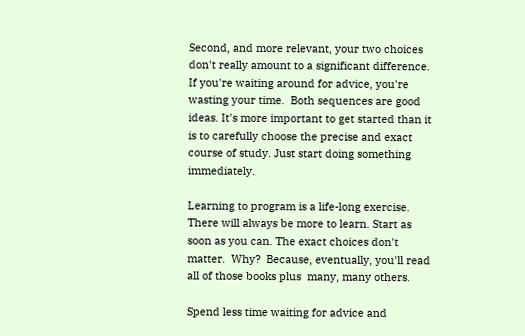Second, and more relevant, your two choices don't really amount to a significant difference.  If you're waiting around for advice, you're wasting your time.  Both sequences are good ideas. It's more important to get started than it is to carefully choose the precise and exact course of study. Just start doing something immediately.

Learning to program is a life-long exercise. There will always be more to learn. Start as soon as you can. The exact choices don't matter.  Why?  Because, eventually, you'll read all of those books plus  many, many others.

Spend less time waiting for advice and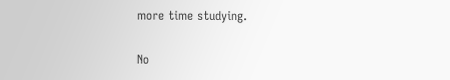more time studying.

No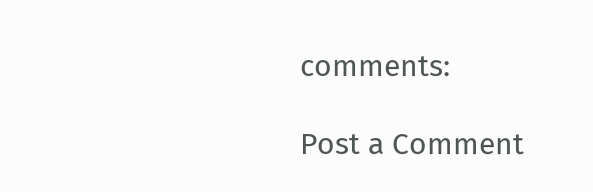comments:

Post a Comment